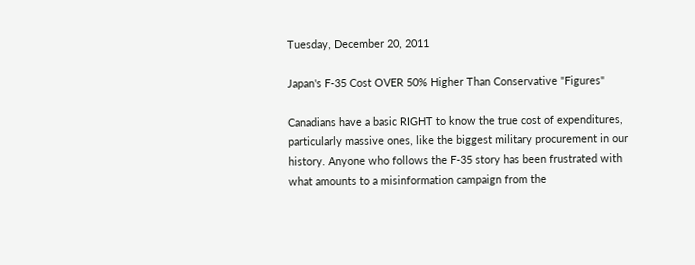Tuesday, December 20, 2011

Japan's F-35 Cost OVER 50% Higher Than Conservative "Figures"

Canadians have a basic RIGHT to know the true cost of expenditures, particularly massive ones, like the biggest military procurement in our history. Anyone who follows the F-35 story has been frustrated with what amounts to a misinformation campaign from the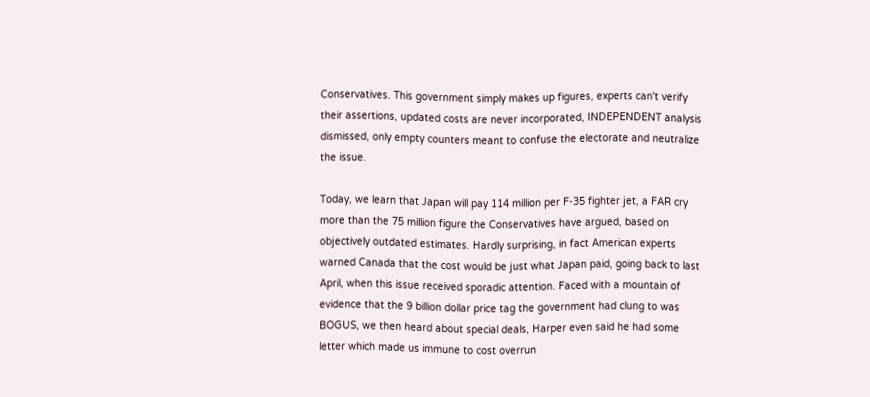Conservatives. This government simply makes up figures, experts can't verify their assertions, updated costs are never incorporated, INDEPENDENT analysis dismissed, only empty counters meant to confuse the electorate and neutralize the issue.

Today, we learn that Japan will pay 114 million per F-35 fighter jet, a FAR cry more than the 75 million figure the Conservatives have argued, based on objectively outdated estimates. Hardly surprising, in fact American experts warned Canada that the cost would be just what Japan paid, going back to last April, when this issue received sporadic attention. Faced with a mountain of evidence that the 9 billion dollar price tag the government had clung to was BOGUS, we then heard about special deals, Harper even said he had some letter which made us immune to cost overrun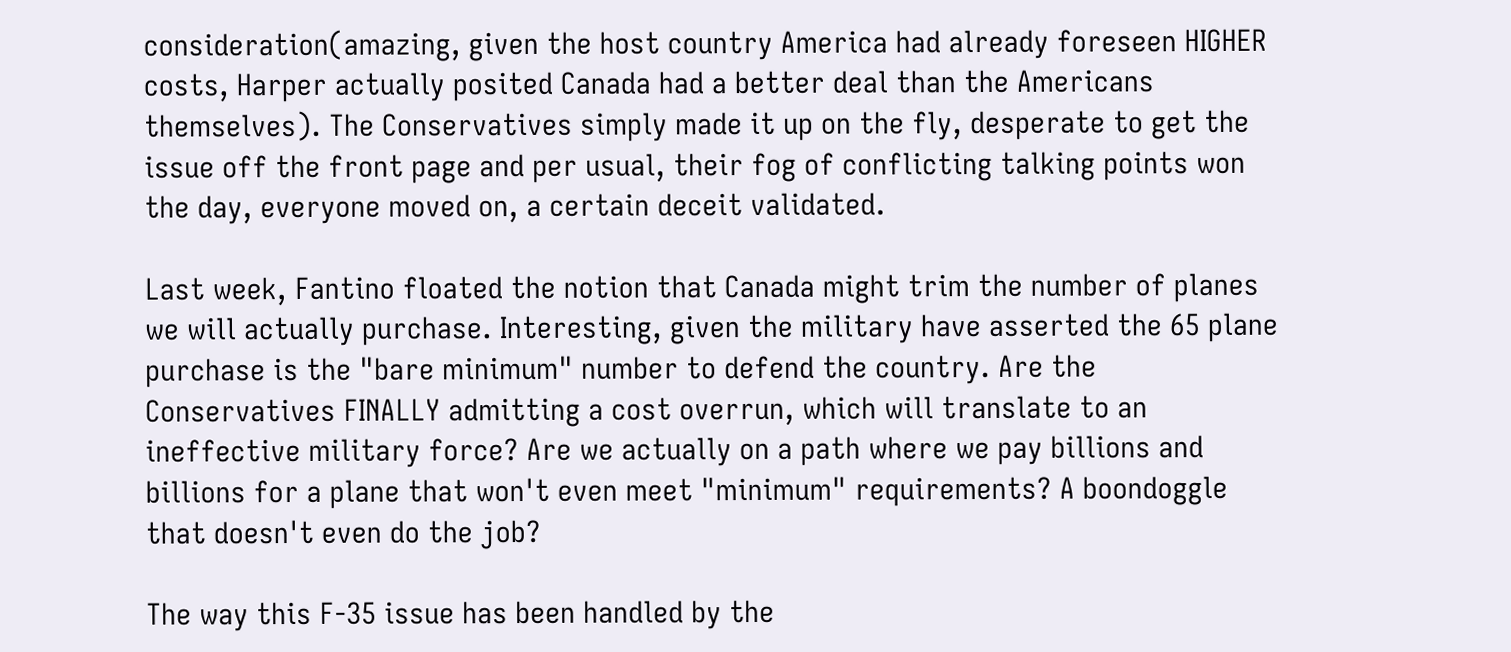consideration(amazing, given the host country America had already foreseen HIGHER costs, Harper actually posited Canada had a better deal than the Americans themselves). The Conservatives simply made it up on the fly, desperate to get the issue off the front page and per usual, their fog of conflicting talking points won the day, everyone moved on, a certain deceit validated.

Last week, Fantino floated the notion that Canada might trim the number of planes we will actually purchase. Interesting, given the military have asserted the 65 plane purchase is the "bare minimum" number to defend the country. Are the Conservatives FINALLY admitting a cost overrun, which will translate to an ineffective military force? Are we actually on a path where we pay billions and billions for a plane that won't even meet "minimum" requirements? A boondoggle that doesn't even do the job?

The way this F-35 issue has been handled by the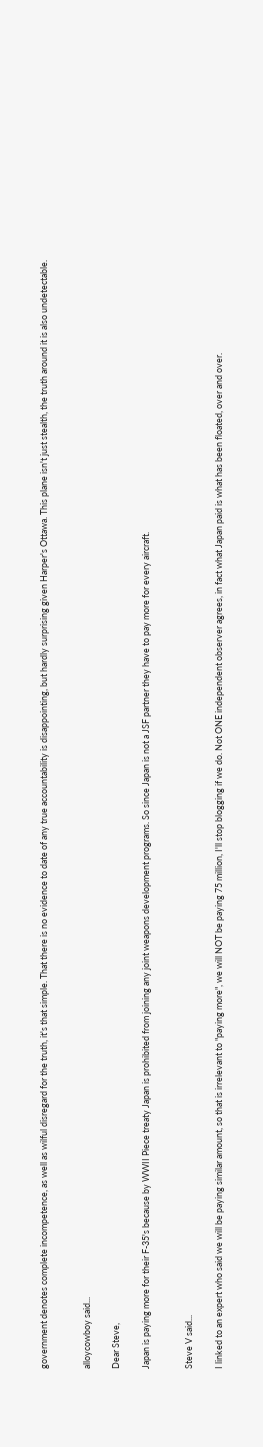government denotes complete incompetence, as well as wilful disregard for the truth, it's that simple. That there is no evidence to date of any true accountability is disappointing, but hardly surprising given Harper's Ottawa. This plane isn't just stealth, the truth around it is also undetectable.


alloycowboy said...

Dear Steve,

Japan is paying more for their F-35's because by WWII Piece treaty Japan is prohibited from joining any joint weapons development programs. So since Japan is not a JSF partner they have to pay more for every aircraft.


Steve V said...

I linked to an expert who said we will be paying similar amount, so that is irrelevant to "paying more", we will NOT be paying 75 million, I'll stop blogging if we do. Not ONE independent observer agrees, in fact what Japan paid is what has been floated, over and over.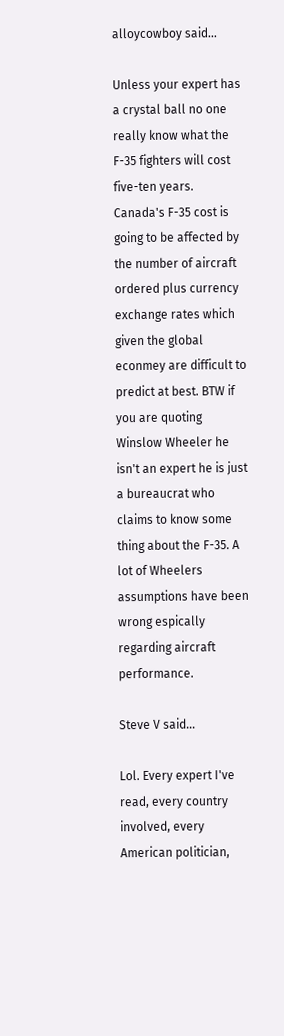alloycowboy said...

Unless your expert has a crystal ball no one really know what the F-35 fighters will cost five-ten years. Canada's F-35 cost is going to be affected by the number of aircraft ordered plus currency exchange rates which given the global econmey are difficult to predict at best. BTW if you are quoting Winslow Wheeler he isn't an expert he is just a bureaucrat who claims to know some thing about the F-35. A lot of Wheelers assumptions have been wrong espically regarding aircraft performance.

Steve V said...

Lol. Every expert I've read, every country involved, every American politician,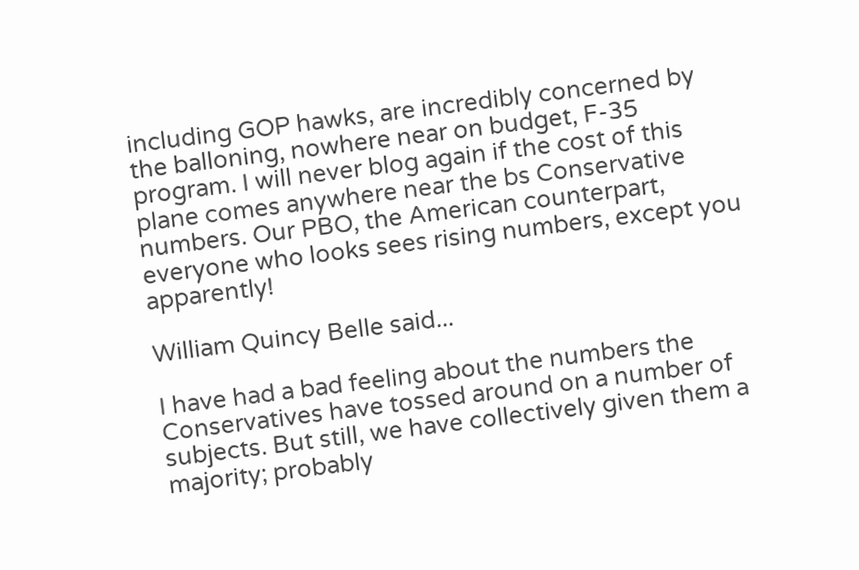including GOP hawks, are incredibly concerned by the balloning, nowhere near on budget, F-35 program. I will never blog again if the cost of this plane comes anywhere near the bs Conservative numbers. Our PBO, the American counterpart, everyone who looks sees rising numbers, except you apparently!

William Quincy Belle said...

I have had a bad feeling about the numbers the Conservatives have tossed around on a number of subjects. But still, we have collectively given them a majority; probably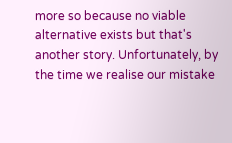more so because no viable alternative exists but that's another story. Unfortunately, by the time we realise our mistake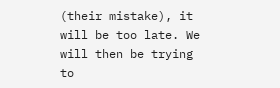(their mistake), it will be too late. We will then be trying to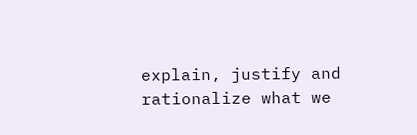explain, justify and rationalize what we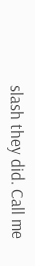slash they did. Call me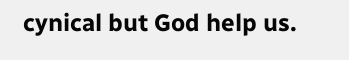cynical but God help us.